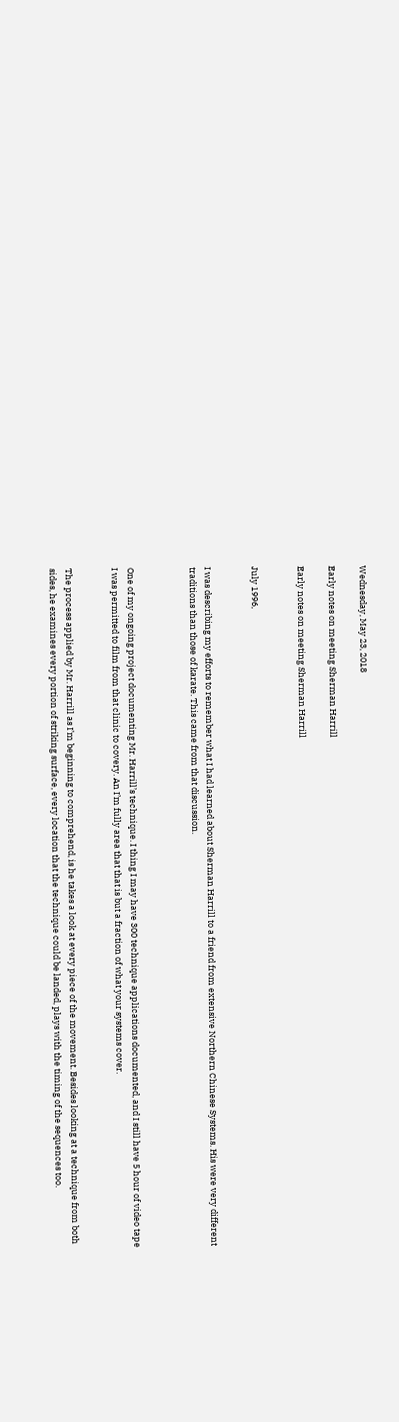Wednesday, May 23, 2018

Early notes on meeting Sherman Harrill

Early notes on meeting Sherman Harrill


July 1996,


I was describing my efforts to remember what I had learned about Sherman Harrill to a friend from extensive Northern Chinese Systems. His were very different traditions than those of karate. This came from that discussion.



One of my ongoing project documenting Mr. Harrill’s technique. I thing I may have 300 technique applications documented, and I still have 5 hour of video tape I was permitted to film from that clinic to covery. An I’m fully area that that is but a fraction of what your systems cover.


The process applied by Mr. Harrill as I’m beginning to comprehend, is he takes a look at every piece of the movement. Besides looking at a technique from both sides, he examines every portion of striking surface, every location that the technique could be landed, plays with the timing of the sequences too.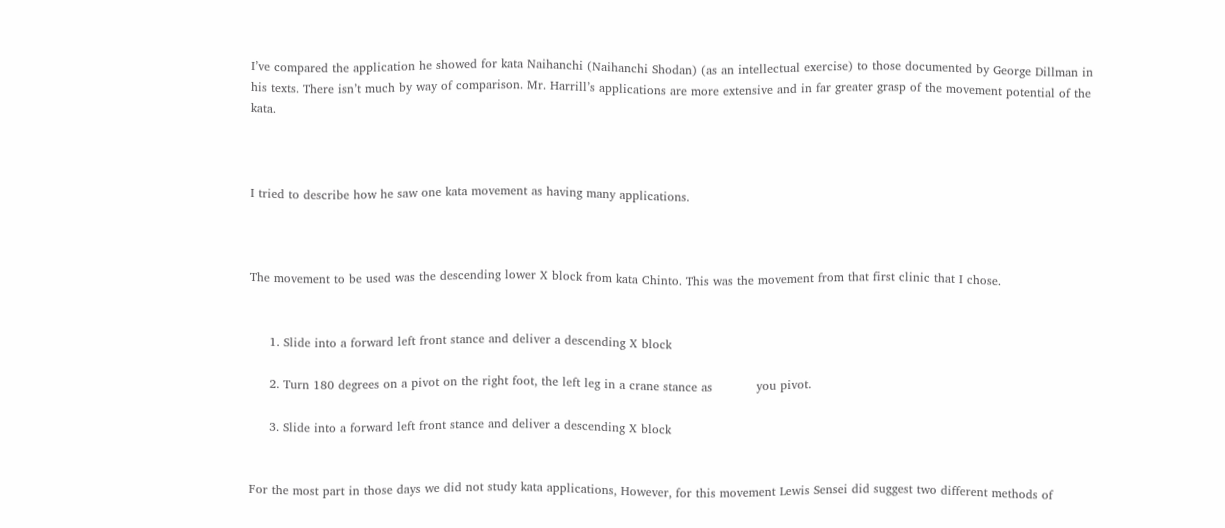I’ve compared the application he showed for kata Naihanchi (Naihanchi Shodan) (as an intellectual exercise) to those documented by George Dillman in his texts. There isn’t much by way of comparison. Mr. Harrill’s applications are more extensive and in far greater grasp of the movement potential of the kata.



I tried to describe how he saw one kata movement as having many applications.



The movement to be used was the descending lower X block from kata Chinto. This was the movement from that first clinic that I chose.


     1. Slide into a forward left front stance and deliver a descending X block

     2. Turn 180 degrees on a pivot on the right foot, the left leg in a crane stance as           you pivot.

     3. Slide into a forward left front stance and deliver a descending X block


For the most part in those days we did not study kata applications, However, for this movement Lewis Sensei did suggest two different methods of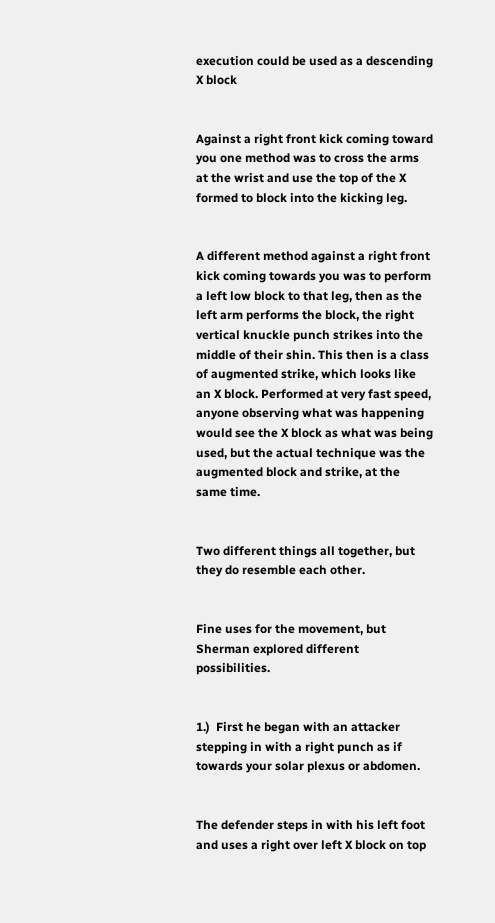execution could be used as a descending X block


Against a right front kick coming toward you one method was to cross the arms at the wrist and use the top of the X formed to block into the kicking leg.


A different method against a right front kick coming towards you was to perform a left low block to that leg, then as the left arm performs the block, the right vertical knuckle punch strikes into the middle of their shin. This then is a class of augmented strike, which looks like an X block. Performed at very fast speed, anyone observing what was happening would see the X block as what was being used, but the actual technique was the augmented block and strike, at the same time.


Two different things all together, but they do resemble each other.


Fine uses for the movement, but Sherman explored different possibilities.


1.)  First he began with an attacker stepping in with a right punch as if towards your solar plexus or abdomen.


The defender steps in with his left foot and uses a right over left X block on top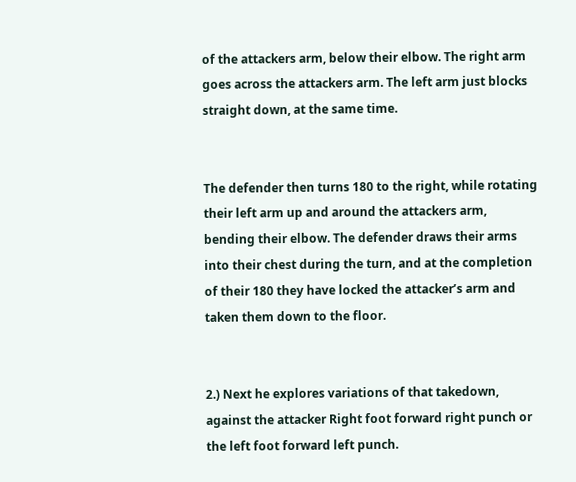of the attackers arm, below their elbow. The right arm goes across the attackers arm. The left arm just blocks straight down, at the same time.


The defender then turns 180 to the right, while rotating their left arm up and around the attackers arm, bending their elbow. The defender draws their arms into their chest during the turn, and at the completion of their 180 they have locked the attacker’s arm and taken them down to the floor.


2.) Next he explores variations of that takedown, against the attacker Right foot forward right punch or the left foot forward left punch.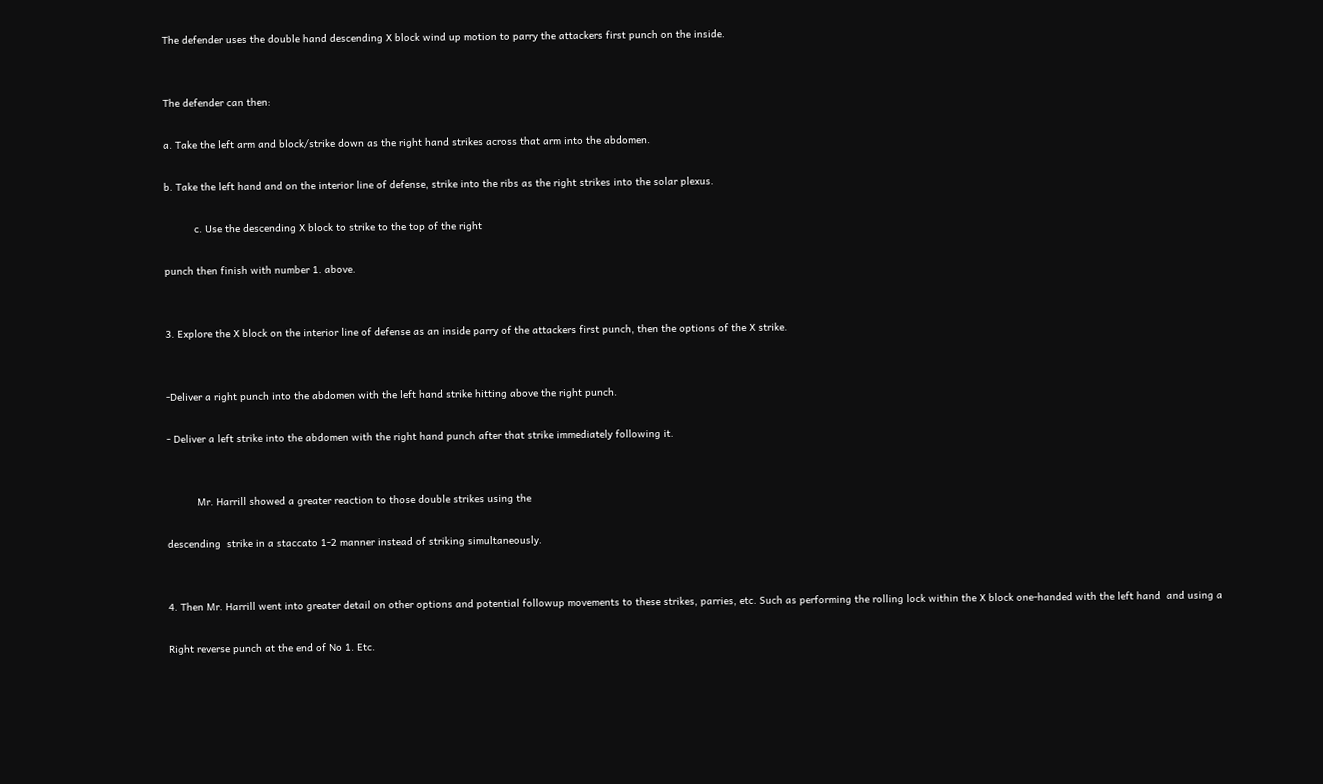The defender uses the double hand descending X block wind up motion to parry the attackers first punch on the inside.


The defender can then:

a. Take the left arm and block/strike down as the right hand strikes across that arm into the abdomen.

b. Take the left hand and on the interior line of defense, strike into the ribs as the right strikes into the solar plexus.

          c. Use the descending X block to strike to the top of the right

punch then finish with number 1. above.


3. Explore the X block on the interior line of defense as an inside parry of the attackers first punch, then the options of the X strike.


-Deliver a right punch into the abdomen with the left hand strike hitting above the right punch.

- Deliver a left strike into the abdomen with the right hand punch after that strike immediately following it.


          Mr. Harrill showed a greater reaction to those double strikes using the

descending  strike in a staccato 1-2 manner instead of striking simultaneously.


4. Then Mr. Harrill went into greater detail on other options and potential followup movements to these strikes, parries, etc. Such as performing the rolling lock within the X block one-handed with the left hand  and using a

Right reverse punch at the end of No 1. Etc.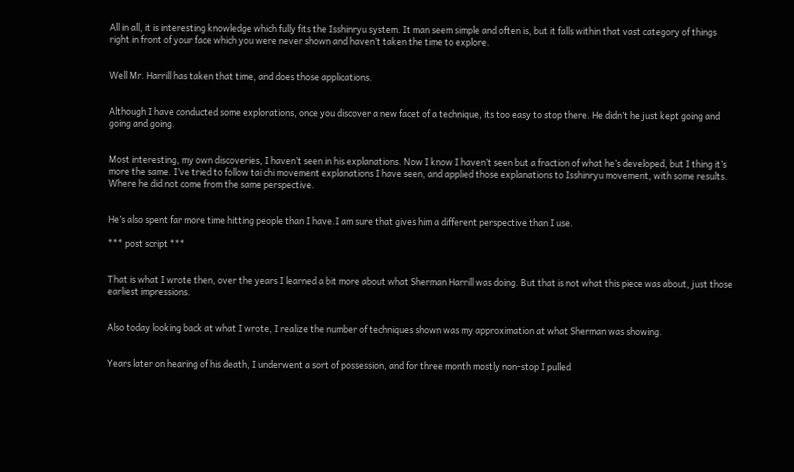All in all, it is interesting knowledge which fully fits the Isshinryu system. It man seem simple and often is, but it falls within that vast category of things right in front of your face which you were never shown and haven’t taken the time to explore.


Well Mr. Harrill has taken that time, and does those applications.


Although I have conducted some explorations, once you discover a new facet of a technique, its too easy to stop there. He didn’t he just kept going and going and going.


Most interesting, my own discoveries, I haven’t seen in his explanations. Now I know I haven’t seen but a fraction of what he’s developed, but I thing it’s more the same. I’ve tried to follow tai chi movement explanations I have seen, and applied those explanations to Isshinryu movement, with some results. Where he did not come from the same perspective.


He’s also spent far more time hitting people than I have.I am sure that gives him a different perspective than I use.

*** post script ***


That is what I wrote then, over the years I learned a bit more about what Sherman Harrill was doing. But that is not what this piece was about, just those earliest impressions.


Also today looking back at what I wrote, I realize the number of techniques shown was my approximation at what Sherman was showing.


Years later on hearing of his death, I underwent a sort of possession, and for three month mostly non-stop I pulled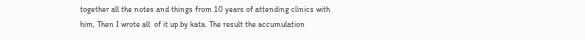together all the notes and things from 10 years of attending clinics with him, Then I wrote all  of it up by kata. The result the accumulation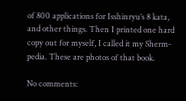of 800 applications for Isshinryu’s 8 kata, and other things. Then I printed one hard copy out for myself, I called it my Sherm-pedia. These are photos of that book.

No comments: